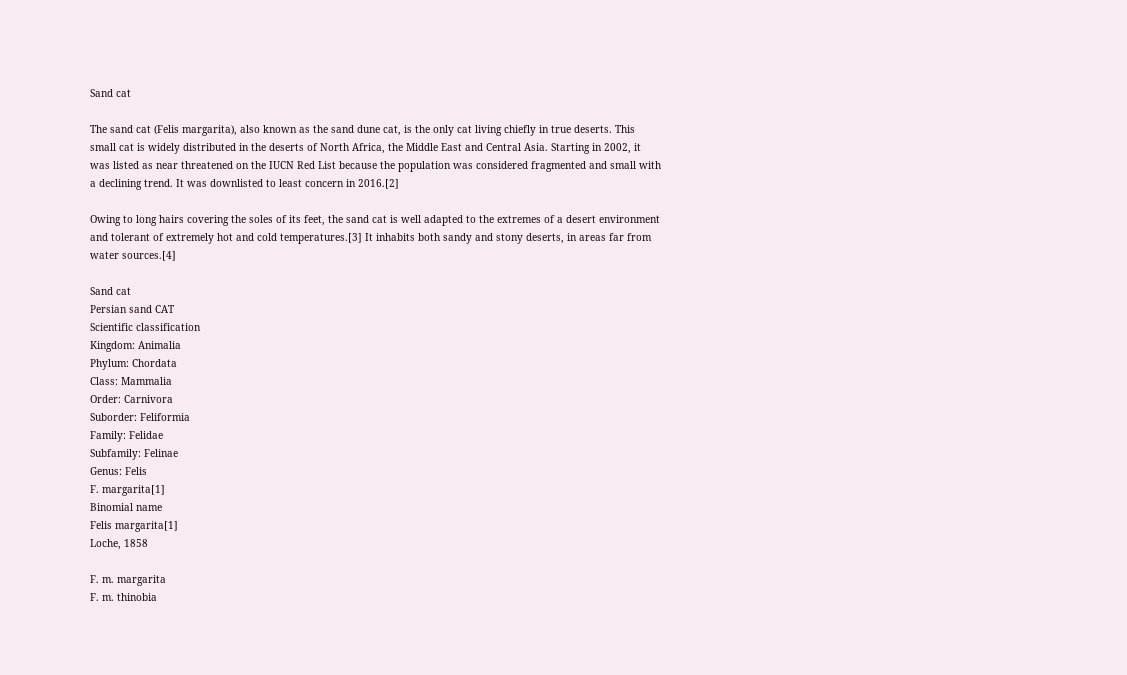Sand cat

The sand cat (Felis margarita), also known as the sand dune cat, is the only cat living chiefly in true deserts. This small cat is widely distributed in the deserts of North Africa, the Middle East and Central Asia. Starting in 2002, it was listed as near threatened on the IUCN Red List because the population was considered fragmented and small with a declining trend. It was downlisted to least concern in 2016.[2]

Owing to long hairs covering the soles of its feet, the sand cat is well adapted to the extremes of a desert environment and tolerant of extremely hot and cold temperatures.[3] It inhabits both sandy and stony deserts, in areas far from water sources.[4]

Sand cat
Persian sand CAT
Scientific classification
Kingdom: Animalia
Phylum: Chordata
Class: Mammalia
Order: Carnivora
Suborder: Feliformia
Family: Felidae
Subfamily: Felinae
Genus: Felis
F. margarita[1]
Binomial name
Felis margarita[1]
Loche, 1858

F. m. margarita
F. m. thinobia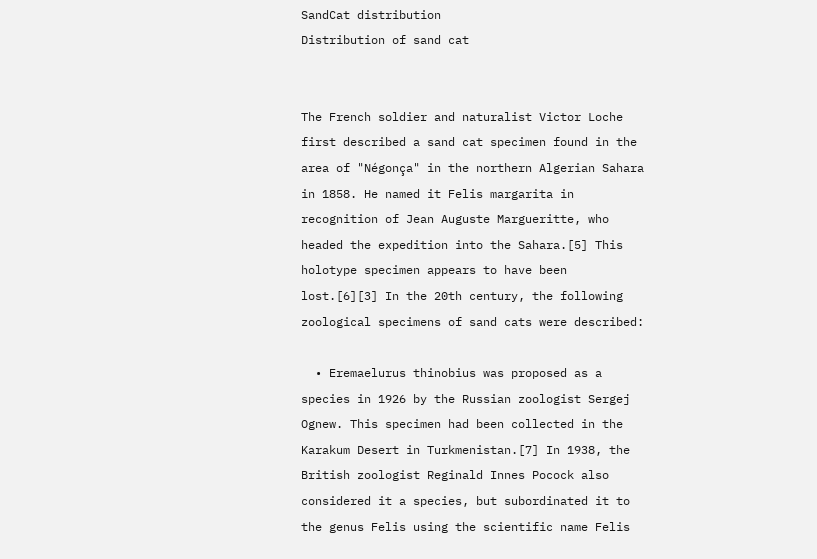SandCat distribution
Distribution of sand cat


The French soldier and naturalist Victor Loche first described a sand cat specimen found in the area of "Négonça" in the northern Algerian Sahara in 1858. He named it Felis margarita in recognition of Jean Auguste Margueritte, who headed the expedition into the Sahara.[5] This holotype specimen appears to have been lost.[6][3] In the 20th century, the following zoological specimens of sand cats were described:

  • Eremaelurus thinobius was proposed as a species in 1926 by the Russian zoologist Sergej Ognew. This specimen had been collected in the Karakum Desert in Turkmenistan.[7] In 1938, the British zoologist Reginald Innes Pocock also considered it a species, but subordinated it to the genus Felis using the scientific name Felis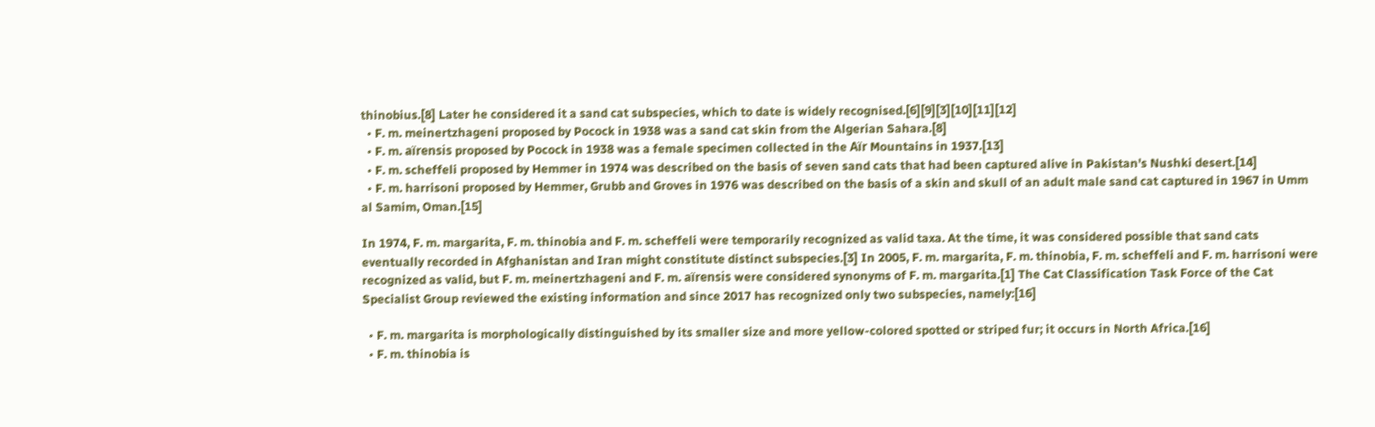thinobius.[8] Later he considered it a sand cat subspecies, which to date is widely recognised.[6][9][3][10][11][12]
  • F. m. meinertzhageni proposed by Pocock in 1938 was a sand cat skin from the Algerian Sahara.[8]
  • F. m. aïrensis proposed by Pocock in 1938 was a female specimen collected in the Aïr Mountains in 1937.[13]
  • F. m. scheffeli proposed by Hemmer in 1974 was described on the basis of seven sand cats that had been captured alive in Pakistan's Nushki desert.[14]
  • F. m. harrisoni proposed by Hemmer, Grubb and Groves in 1976 was described on the basis of a skin and skull of an adult male sand cat captured in 1967 in Umm al Samim, Oman.[15]

In 1974, F. m. margarita, F. m. thinobia and F. m. scheffeli were temporarily recognized as valid taxa. At the time, it was considered possible that sand cats eventually recorded in Afghanistan and Iran might constitute distinct subspecies.[3] In 2005, F. m. margarita, F. m. thinobia, F. m. scheffeli and F. m. harrisoni were recognized as valid, but F. m. meinertzhageni and F. m. aïrensis were considered synonyms of F. m. margarita.[1] The Cat Classification Task Force of the Cat Specialist Group reviewed the existing information and since 2017 has recognized only two subspecies, namely:[16]

  • F. m. margarita is morphologically distinguished by its smaller size and more yellow-colored spotted or striped fur; it occurs in North Africa.[16]
  • F. m. thinobia is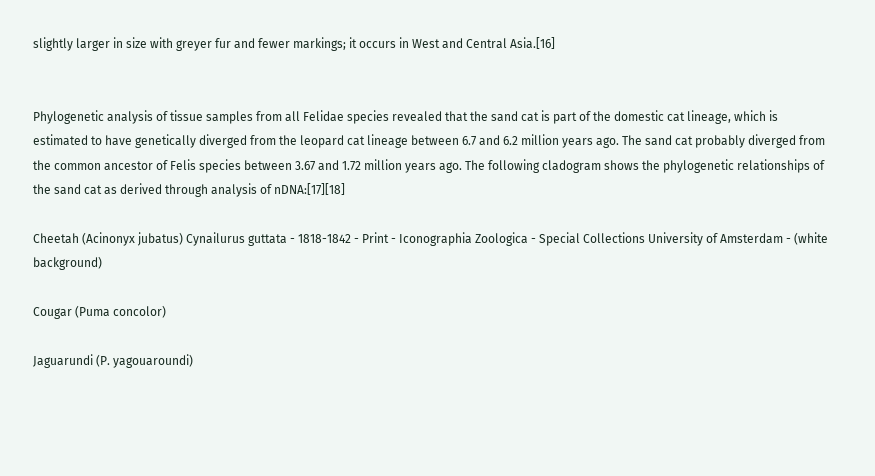slightly larger in size with greyer fur and fewer markings; it occurs in West and Central Asia.[16]


Phylogenetic analysis of tissue samples from all Felidae species revealed that the sand cat is part of the domestic cat lineage, which is estimated to have genetically diverged from the leopard cat lineage between 6.7 and 6.2 million years ago. The sand cat probably diverged from the common ancestor of Felis species between 3.67 and 1.72 million years ago. The following cladogram shows the phylogenetic relationships of the sand cat as derived through analysis of nDNA:[17][18]

Cheetah (Acinonyx jubatus) Cynailurus guttata - 1818-1842 - Print - Iconographia Zoologica - Special Collections University of Amsterdam - (white background)

Cougar (Puma concolor)

Jaguarundi (P. yagouaroundi)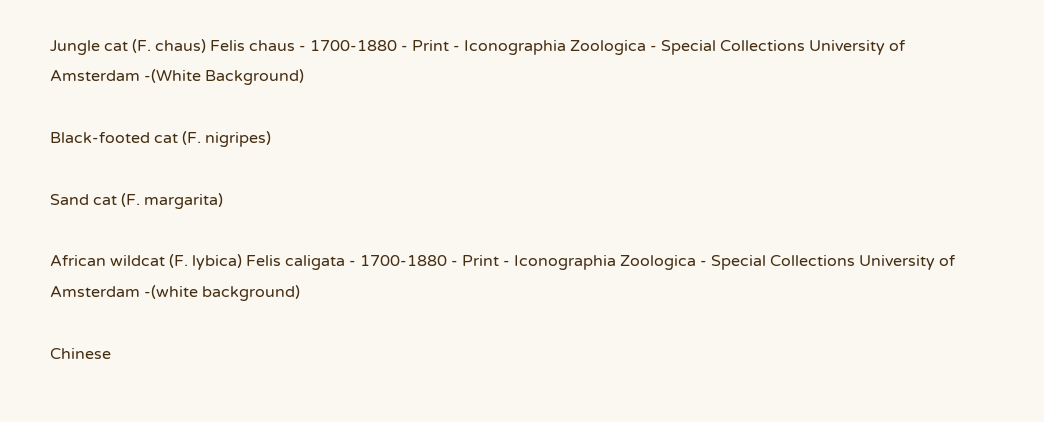Jungle cat (F. chaus) Felis chaus - 1700-1880 - Print - Iconographia Zoologica - Special Collections University of Amsterdam -(White Background)

Black-footed cat (F. nigripes)

Sand cat (F. margarita)

African wildcat (F. lybica) Felis caligata - 1700-1880 - Print - Iconographia Zoologica - Special Collections University of Amsterdam -(white background)

Chinese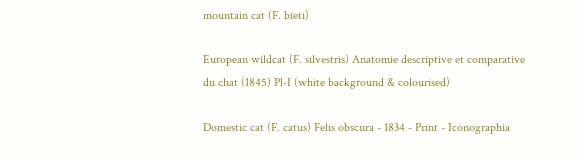mountain cat (F. bieti)

European wildcat (F. silvestris) Anatomie descriptive et comparative du chat (1845) Pl-I (white background & colourised)

Domestic cat (F. catus) Felis obscura - 1834 - Print - Iconographia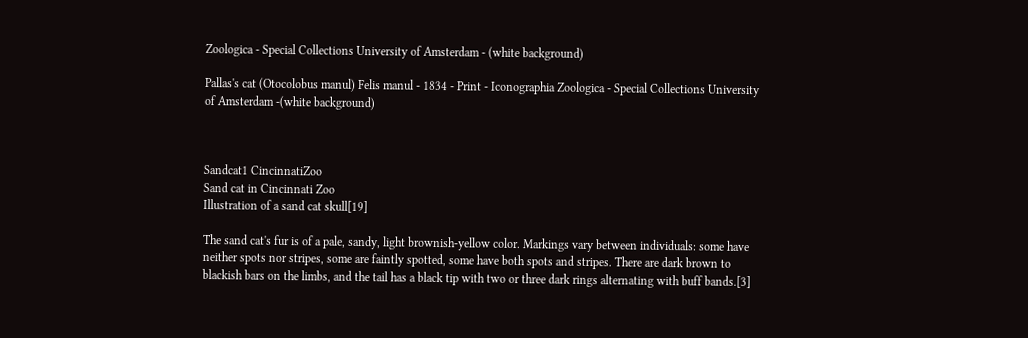Zoologica - Special Collections University of Amsterdam - (white background)

Pallas's cat (Otocolobus manul) Felis manul - 1834 - Print - Iconographia Zoologica - Special Collections University of Amsterdam -(white background)



Sandcat1 CincinnatiZoo
Sand cat in Cincinnati Zoo
Illustration of a sand cat skull[19]

The sand cat's fur is of a pale, sandy, light brownish-yellow color. Markings vary between individuals: some have neither spots nor stripes, some are faintly spotted, some have both spots and stripes. There are dark brown to blackish bars on the limbs, and the tail has a black tip with two or three dark rings alternating with buff bands.[3]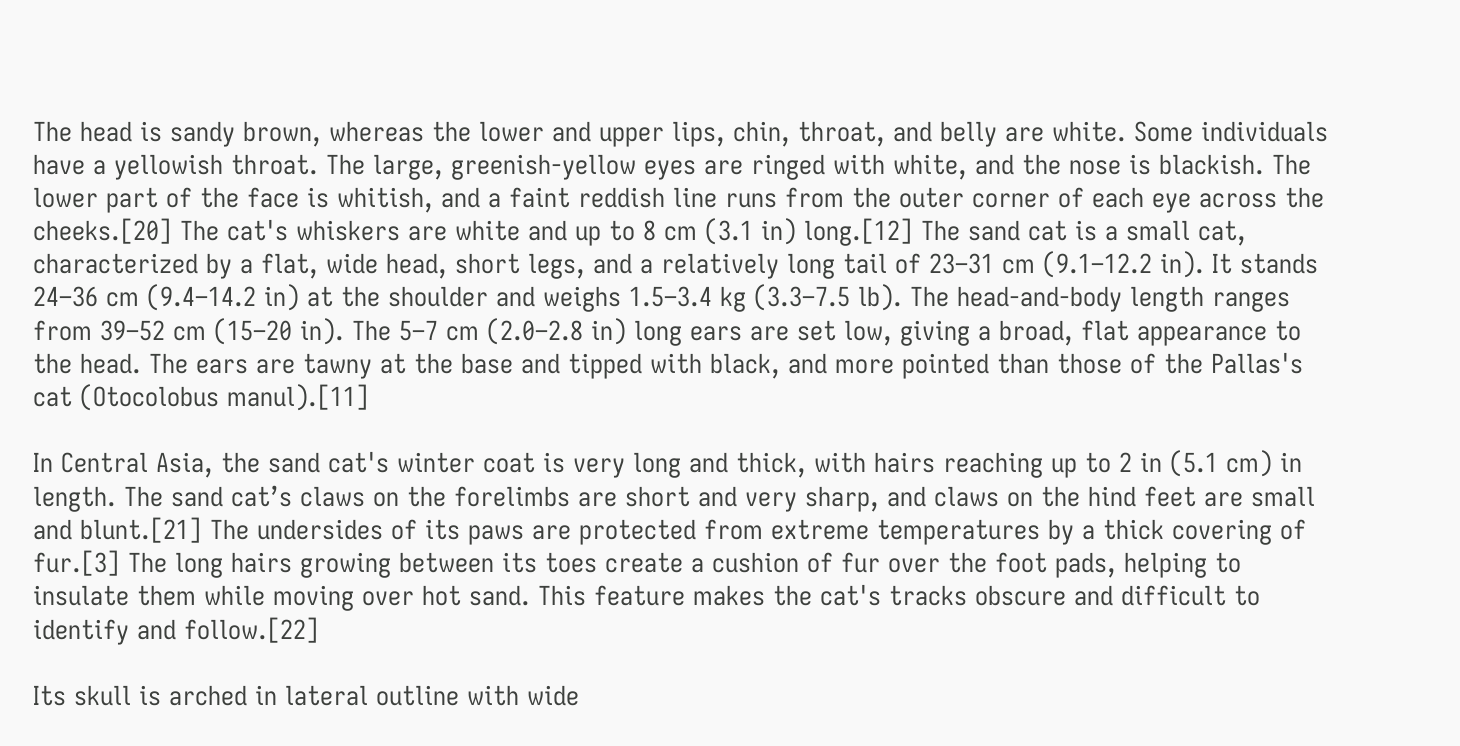The head is sandy brown, whereas the lower and upper lips, chin, throat, and belly are white. Some individuals have a yellowish throat. The large, greenish-yellow eyes are ringed with white, and the nose is blackish. The lower part of the face is whitish, and a faint reddish line runs from the outer corner of each eye across the cheeks.[20] The cat's whiskers are white and up to 8 cm (3.1 in) long.[12] The sand cat is a small cat, characterized by a flat, wide head, short legs, and a relatively long tail of 23–31 cm (9.1–12.2 in). It stands 24–36 cm (9.4–14.2 in) at the shoulder and weighs 1.5–3.4 kg (3.3–7.5 lb). The head-and-body length ranges from 39–52 cm (15–20 in). The 5–7 cm (2.0–2.8 in) long ears are set low, giving a broad, flat appearance to the head. The ears are tawny at the base and tipped with black, and more pointed than those of the Pallas's cat (Otocolobus manul).[11]

In Central Asia, the sand cat's winter coat is very long and thick, with hairs reaching up to 2 in (5.1 cm) in length. The sand cat’s claws on the forelimbs are short and very sharp, and claws on the hind feet are small and blunt.[21] The undersides of its paws are protected from extreme temperatures by a thick covering of fur.[3] The long hairs growing between its toes create a cushion of fur over the foot pads, helping to insulate them while moving over hot sand. This feature makes the cat's tracks obscure and difficult to identify and follow.[22]

Its skull is arched in lateral outline with wide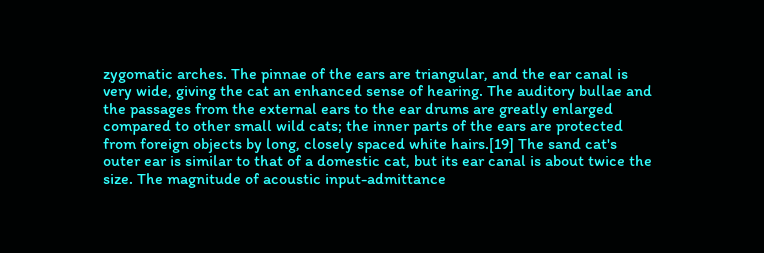zygomatic arches. The pinnae of the ears are triangular, and the ear canal is very wide, giving the cat an enhanced sense of hearing. The auditory bullae and the passages from the external ears to the ear drums are greatly enlarged compared to other small wild cats; the inner parts of the ears are protected from foreign objects by long, closely spaced white hairs.[19] The sand cat's outer ear is similar to that of a domestic cat, but its ear canal is about twice the size. The magnitude of acoustic input-admittance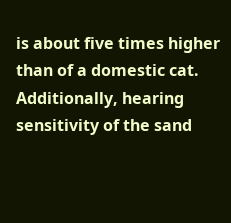is about five times higher than of a domestic cat. Additionally, hearing sensitivity of the sand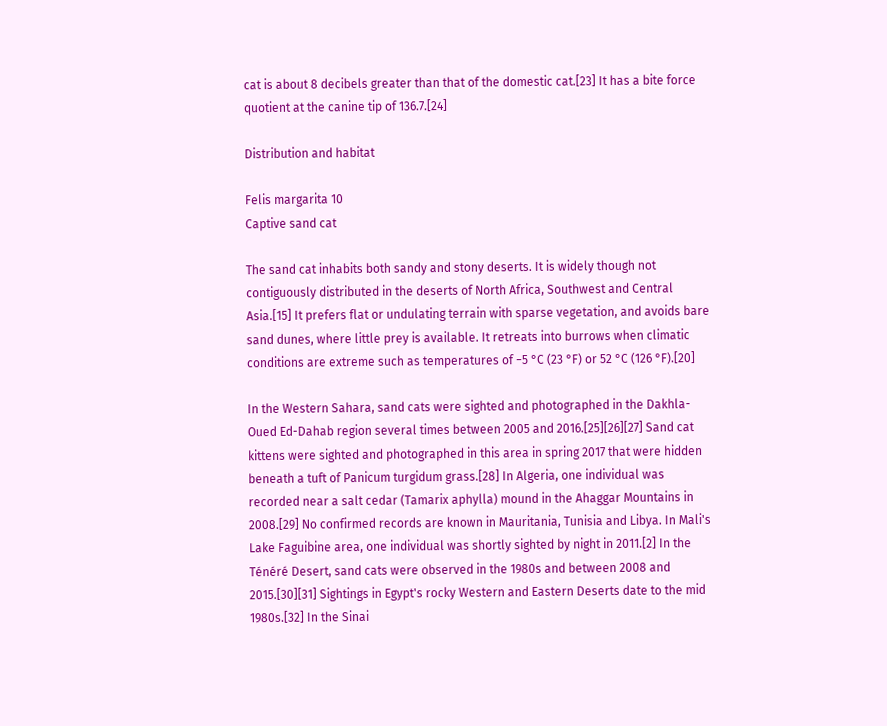cat is about 8 decibels greater than that of the domestic cat.[23] It has a bite force quotient at the canine tip of 136.7.[24]

Distribution and habitat

Felis margarita 10
Captive sand cat

The sand cat inhabits both sandy and stony deserts. It is widely though not contiguously distributed in the deserts of North Africa, Southwest and Central Asia.[15] It prefers flat or undulating terrain with sparse vegetation, and avoids bare sand dunes, where little prey is available. It retreats into burrows when climatic conditions are extreme such as temperatures of −5 °C (23 °F) or 52 °C (126 °F).[20]

In the Western Sahara, sand cats were sighted and photographed in the Dakhla-Oued Ed-Dahab region several times between 2005 and 2016.[25][26][27] Sand cat kittens were sighted and photographed in this area in spring 2017 that were hidden beneath a tuft of Panicum turgidum grass.[28] In Algeria, one individual was recorded near a salt cedar (Tamarix aphylla) mound in the Ahaggar Mountains in 2008.[29] No confirmed records are known in Mauritania, Tunisia and Libya. In Mali's Lake Faguibine area, one individual was shortly sighted by night in 2011.[2] In the Ténéré Desert, sand cats were observed in the 1980s and between 2008 and 2015.[30][31] Sightings in Egypt's rocky Western and Eastern Deserts date to the mid 1980s.[32] In the Sinai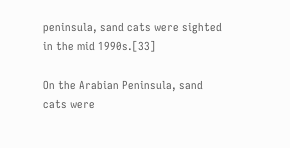peninsula, sand cats were sighted in the mid 1990s.[33]

On the Arabian Peninsula, sand cats were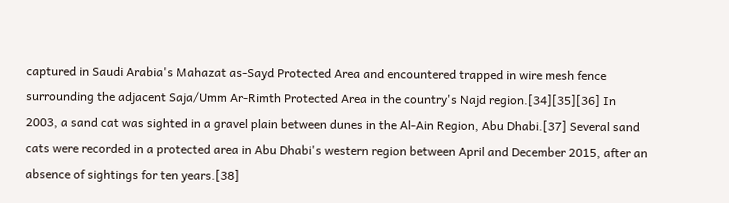captured in Saudi Arabia's Mahazat as-Sayd Protected Area and encountered trapped in wire mesh fence surrounding the adjacent Saja/Umm Ar-Rimth Protected Area in the country's Najd region.[34][35][36] In 2003, a sand cat was sighted in a gravel plain between dunes in the Al-Ain Region, Abu Dhabi.[37] Several sand cats were recorded in a protected area in Abu Dhabi's western region between April and December 2015, after an absence of sightings for ten years.[38]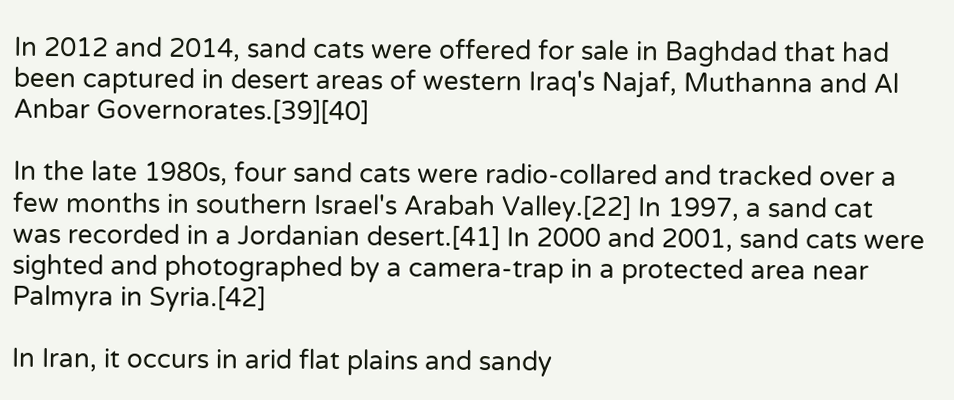In 2012 and 2014, sand cats were offered for sale in Baghdad that had been captured in desert areas of western Iraq's Najaf, Muthanna and Al Anbar Governorates.[39][40]

In the late 1980s, four sand cats were radio-collared and tracked over a few months in southern Israel's Arabah Valley.[22] In 1997, a sand cat was recorded in a Jordanian desert.[41] In 2000 and 2001, sand cats were sighted and photographed by a camera-trap in a protected area near Palmyra in Syria.[42]

In Iran, it occurs in arid flat plains and sandy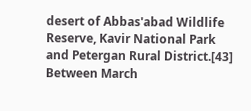desert of Abbas'abad Wildlife Reserve, Kavir National Park and Petergan Rural District.[43] Between March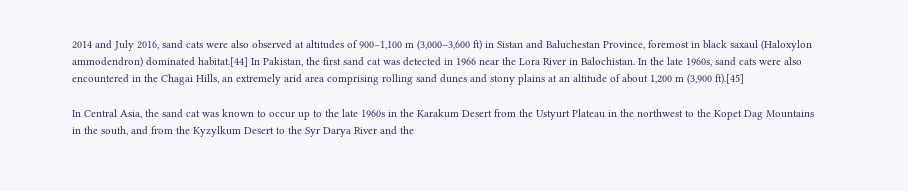2014 and July 2016, sand cats were also observed at altitudes of 900–1,100 m (3,000–3,600 ft) in Sistan and Baluchestan Province, foremost in black saxaul (Haloxylon ammodendron) dominated habitat.[44] In Pakistan, the first sand cat was detected in 1966 near the Lora River in Balochistan. In the late 1960s, sand cats were also encountered in the Chagai Hills, an extremely arid area comprising rolling sand dunes and stony plains at an altitude of about 1,200 m (3,900 ft).[45]

In Central Asia, the sand cat was known to occur up to the late 1960s in the Karakum Desert from the Ustyurt Plateau in the northwest to the Kopet Dag Mountains in the south, and from the Kyzylkum Desert to the Syr Darya River and the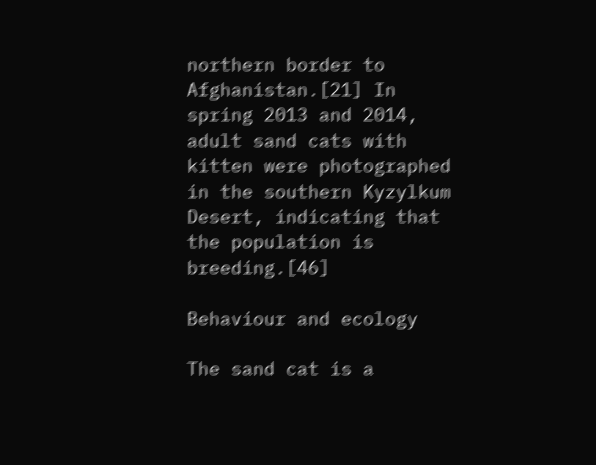northern border to Afghanistan.[21] In spring 2013 and 2014, adult sand cats with kitten were photographed in the southern Kyzylkum Desert, indicating that the population is breeding.[46]

Behaviour and ecology

The sand cat is a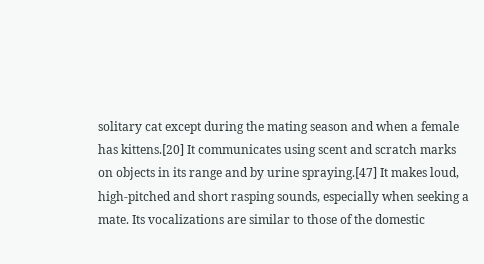solitary cat except during the mating season and when a female has kittens.[20] It communicates using scent and scratch marks on objects in its range and by urine spraying.[47] It makes loud, high-pitched and short rasping sounds, especially when seeking a mate. Its vocalizations are similar to those of the domestic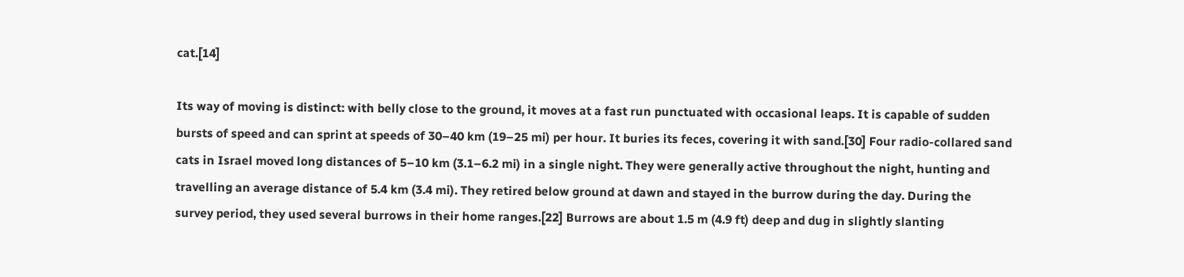cat.[14]

Its way of moving is distinct: with belly close to the ground, it moves at a fast run punctuated with occasional leaps. It is capable of sudden bursts of speed and can sprint at speeds of 30–40 km (19–25 mi) per hour. It buries its feces, covering it with sand.[30] Four radio-collared sand cats in Israel moved long distances of 5–10 km (3.1–6.2 mi) in a single night. They were generally active throughout the night, hunting and travelling an average distance of 5.4 km (3.4 mi). They retired below ground at dawn and stayed in the burrow during the day. During the survey period, they used several burrows in their home ranges.[22] Burrows are about 1.5 m (4.9 ft) deep and dug in slightly slanting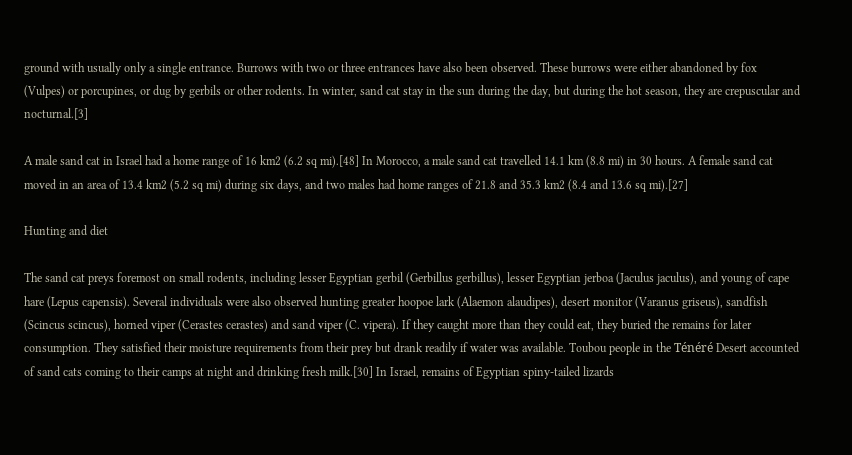ground with usually only a single entrance. Burrows with two or three entrances have also been observed. These burrows were either abandoned by fox (Vulpes) or porcupines, or dug by gerbils or other rodents. In winter, sand cat stay in the sun during the day, but during the hot season, they are crepuscular and nocturnal.[3]

A male sand cat in Israel had a home range of 16 km2 (6.2 sq mi).[48] In Morocco, a male sand cat travelled 14.1 km (8.8 mi) in 30 hours. A female sand cat moved in an area of 13.4 km2 (5.2 sq mi) during six days, and two males had home ranges of 21.8 and 35.3 km2 (8.4 and 13.6 sq mi).[27]

Hunting and diet

The sand cat preys foremost on small rodents, including lesser Egyptian gerbil (Gerbillus gerbillus), lesser Egyptian jerboa (Jaculus jaculus), and young of cape hare (Lepus capensis). Several individuals were also observed hunting greater hoopoe lark (Alaemon alaudipes), desert monitor (Varanus griseus), sandfish (Scincus scincus), horned viper (Cerastes cerastes) and sand viper (C. vipera). If they caught more than they could eat, they buried the remains for later consumption. They satisfied their moisture requirements from their prey but drank readily if water was available. Toubou people in the Ténéré Desert accounted of sand cats coming to their camps at night and drinking fresh milk.[30] In Israel, remains of Egyptian spiny-tailed lizards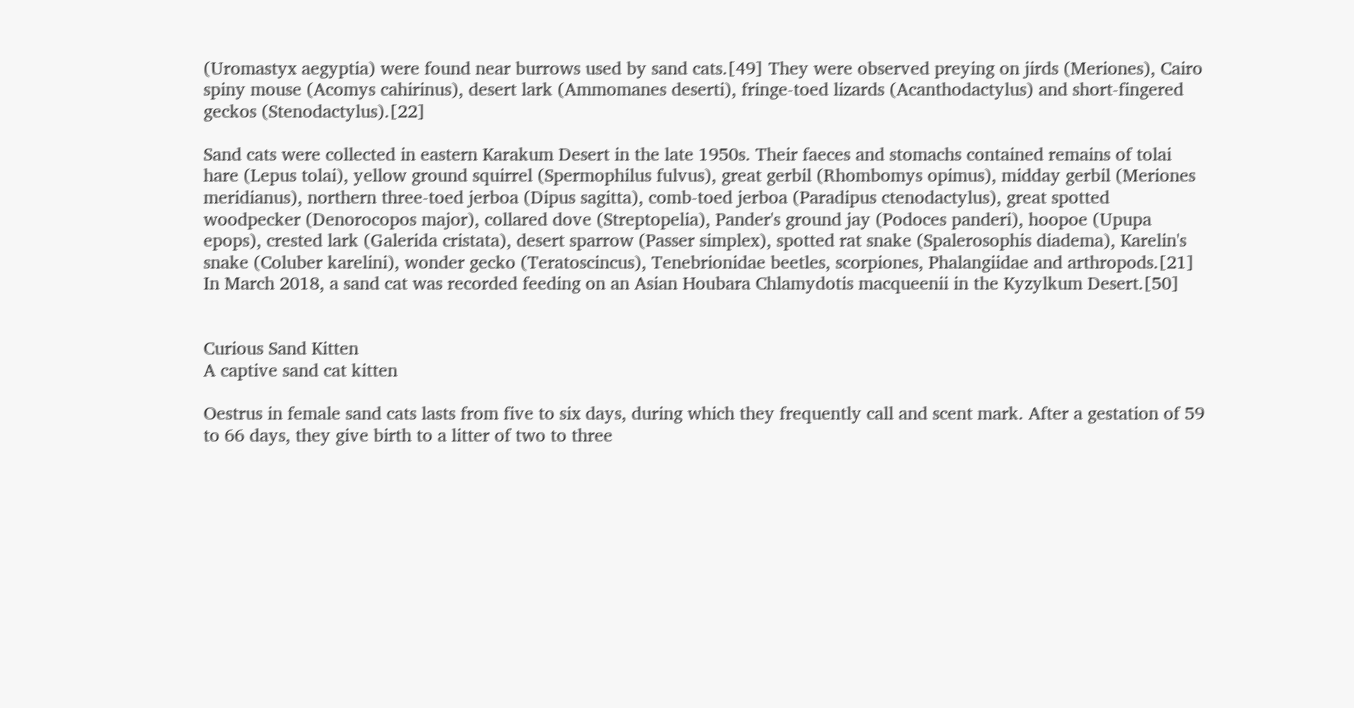(Uromastyx aegyptia) were found near burrows used by sand cats.[49] They were observed preying on jirds (Meriones), Cairo spiny mouse (Acomys cahirinus), desert lark (Ammomanes deserti), fringe-toed lizards (Acanthodactylus) and short-fingered geckos (Stenodactylus).[22]

Sand cats were collected in eastern Karakum Desert in the late 1950s. Their faeces and stomachs contained remains of tolai hare (Lepus tolai), yellow ground squirrel (Spermophilus fulvus), great gerbil (Rhombomys opimus), midday gerbil (Meriones meridianus), northern three-toed jerboa (Dipus sagitta), comb-toed jerboa (Paradipus ctenodactylus), great spotted woodpecker (Denorocopos major), collared dove (Streptopelia), Pander's ground jay (Podoces panderi), hoopoe (Upupa epops), crested lark (Galerida cristata), desert sparrow (Passer simplex), spotted rat snake (Spalerosophis diadema), Karelin's snake (Coluber karelini), wonder gecko (Teratoscincus), Tenebrionidae beetles, scorpiones, Phalangiidae and arthropods.[21] In March 2018, a sand cat was recorded feeding on an Asian Houbara Chlamydotis macqueenii in the Kyzylkum Desert.[50]


Curious Sand Kitten
A captive sand cat kitten

Oestrus in female sand cats lasts from five to six days, during which they frequently call and scent mark. After a gestation of 59 to 66 days, they give birth to a litter of two to three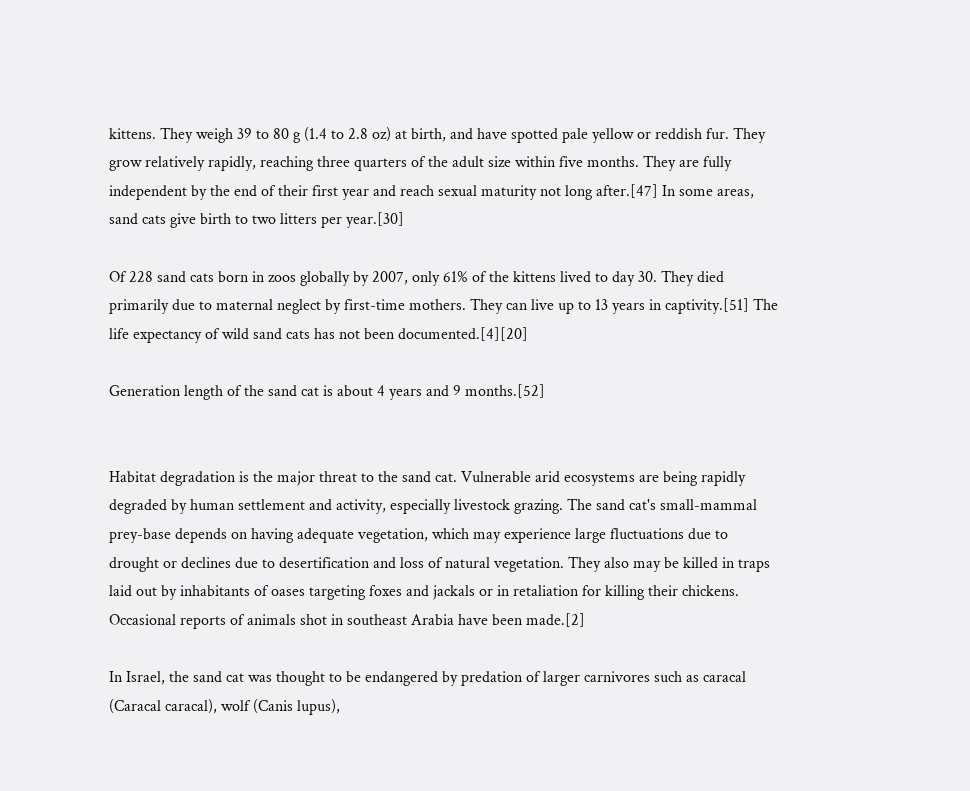kittens. They weigh 39 to 80 g (1.4 to 2.8 oz) at birth, and have spotted pale yellow or reddish fur. They grow relatively rapidly, reaching three quarters of the adult size within five months. They are fully independent by the end of their first year and reach sexual maturity not long after.[47] In some areas, sand cats give birth to two litters per year.[30]

Of 228 sand cats born in zoos globally by 2007, only 61% of the kittens lived to day 30. They died primarily due to maternal neglect by first-time mothers. They can live up to 13 years in captivity.[51] The life expectancy of wild sand cats has not been documented.[4][20]

Generation length of the sand cat is about 4 years and 9 months.[52]


Habitat degradation is the major threat to the sand cat. Vulnerable arid ecosystems are being rapidly degraded by human settlement and activity, especially livestock grazing. The sand cat's small-mammal prey-base depends on having adequate vegetation, which may experience large fluctuations due to drought or declines due to desertification and loss of natural vegetation. They also may be killed in traps laid out by inhabitants of oases targeting foxes and jackals or in retaliation for killing their chickens. Occasional reports of animals shot in southeast Arabia have been made.[2]

In Israel, the sand cat was thought to be endangered by predation of larger carnivores such as caracal (Caracal caracal), wolf (Canis lupus),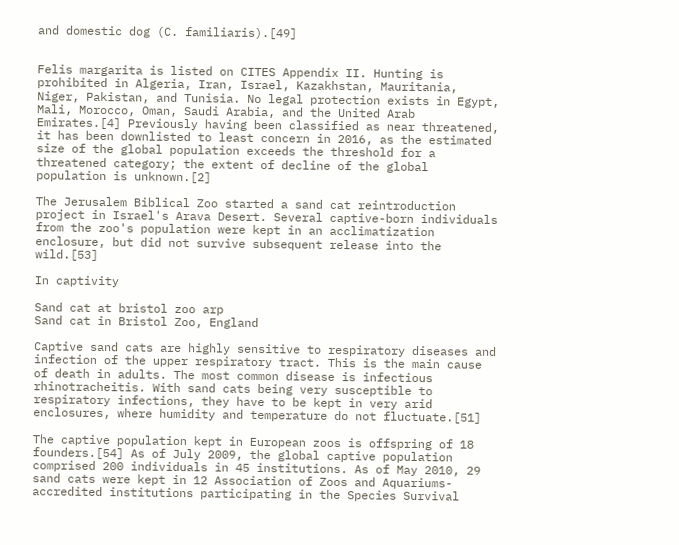and domestic dog (C. familiaris).[49]


Felis margarita is listed on CITES Appendix II. Hunting is prohibited in Algeria, Iran, Israel, Kazakhstan, Mauritania, Niger, Pakistan, and Tunisia. No legal protection exists in Egypt, Mali, Morocco, Oman, Saudi Arabia, and the United Arab Emirates.[4] Previously having been classified as near threatened, it has been downlisted to least concern in 2016, as the estimated size of the global population exceeds the threshold for a threatened category; the extent of decline of the global population is unknown.[2]

The Jerusalem Biblical Zoo started a sand cat reintroduction project in Israel's Arava Desert. Several captive-born individuals from the zoo's population were kept in an acclimatization enclosure, but did not survive subsequent release into the wild.[53]

In captivity

Sand cat at bristol zoo arp
Sand cat in Bristol Zoo, England

Captive sand cats are highly sensitive to respiratory diseases and infection of the upper respiratory tract. This is the main cause of death in adults. The most common disease is infectious rhinotracheitis. With sand cats being very susceptible to respiratory infections, they have to be kept in very arid enclosures, where humidity and temperature do not fluctuate.[51]

The captive population kept in European zoos is offspring of 18 founders.[54] As of July 2009, the global captive population comprised 200 individuals in 45 institutions. As of May 2010, 29 sand cats were kept in 12 Association of Zoos and Aquariums-accredited institutions participating in the Species Survival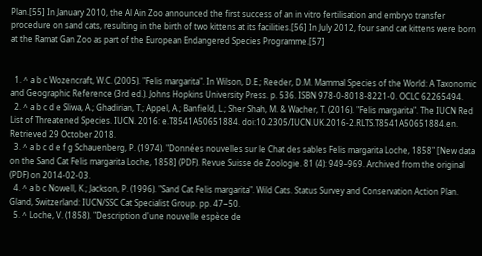Plan.[55] In January 2010, the Al Ain Zoo announced the first success of an in vitro fertilisation and embryo transfer procedure on sand cats, resulting in the birth of two kittens at its facilities.[56] In July 2012, four sand cat kittens were born at the Ramat Gan Zoo as part of the European Endangered Species Programme.[57]


  1. ^ a b c Wozencraft, W.C. (2005). "Felis margarita". In Wilson, D.E.; Reeder, D.M. Mammal Species of the World: A Taxonomic and Geographic Reference (3rd ed.). Johns Hopkins University Press. p. 536. ISBN 978-0-8018-8221-0. OCLC 62265494.
  2. ^ a b c d e Sliwa, A.; Ghadirian, T.; Appel, A.; Banfield, L.; Sher Shah, M. & Wacher, T. (2016). "Felis margarita". The IUCN Red List of Threatened Species. IUCN. 2016: e.T8541A50651884. doi:10.2305/IUCN.UK.2016-2.RLTS.T8541A50651884.en. Retrieved 29 October 2018.
  3. ^ a b c d e f g Schauenberg, P. (1974). "Données nouvelles sur le Chat des sables Felis margarita Loche, 1858" [New data on the Sand Cat Felis margarita Loche, 1858] (PDF). Revue Suisse de Zoologie. 81 (4): 949–969. Archived from the original (PDF) on 2014-02-03.
  4. ^ a b c Nowell, K.; Jackson, P. (1996). "Sand Cat Felis margarita". Wild Cats. Status Survey and Conservation Action Plan. Gland, Switzerland: IUCN/SSC Cat Specialist Group. pp. 47−50.
  5. ^ Loche, V. (1858). "Description d'une nouvelle espèce de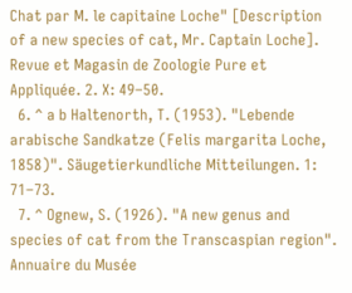Chat par M. le capitaine Loche" [Description of a new species of cat, Mr. Captain Loche]. Revue et Magasin de Zoologie Pure et Appliquée. 2. X: 49–50.
  6. ^ a b Haltenorth, T. (1953). "Lebende arabische Sandkatze (Felis margarita Loche, 1858)". Säugetierkundliche Mitteilungen. 1: 71–73.
  7. ^ Ognew, S. (1926). "A new genus and species of cat from the Transcaspian region". Annuaire du Musée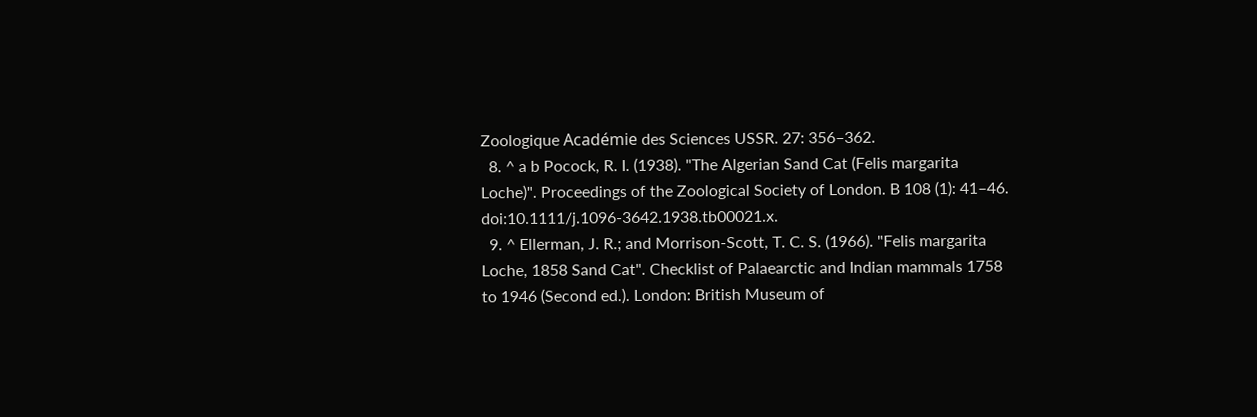Zoologique Académie des Sciences USSR. 27: 356–362.
  8. ^ a b Pocock, R. I. (1938). "The Algerian Sand Cat (Felis margarita Loche)". Proceedings of the Zoological Society of London. B 108 (1): 41–46. doi:10.1111/j.1096-3642.1938.tb00021.x.
  9. ^ Ellerman, J. R.; and Morrison-Scott, T. C. S. (1966). "Felis margarita Loche, 1858 Sand Cat". Checklist of Palaearctic and Indian mammals 1758 to 1946 (Second ed.). London: British Museum of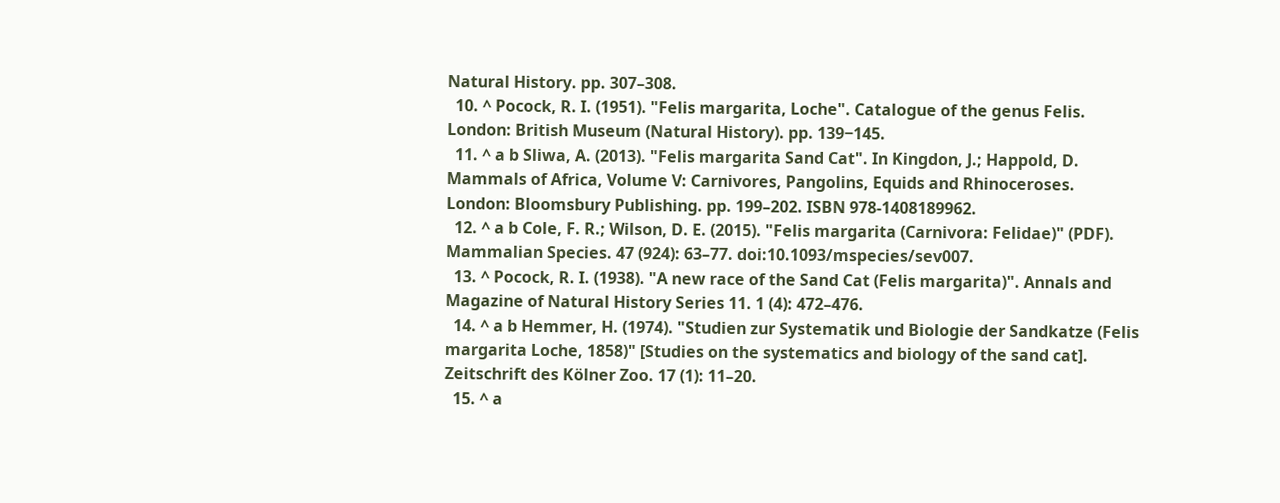Natural History. pp. 307–308.
  10. ^ Pocock, R. I. (1951). "Felis margarita, Loche". Catalogue of the genus Felis. London: British Museum (Natural History). pp. 139−145.
  11. ^ a b Sliwa, A. (2013). "Felis margarita Sand Cat". In Kingdon, J.; Happold, D. Mammals of Africa, Volume V: Carnivores, Pangolins, Equids and Rhinoceroses. London: Bloomsbury Publishing. pp. 199–202. ISBN 978-1408189962.
  12. ^ a b Cole, F. R.; Wilson, D. E. (2015). "Felis margarita (Carnivora: Felidae)" (PDF). Mammalian Species. 47 (924): 63–77. doi:10.1093/mspecies/sev007.
  13. ^ Pocock, R. I. (1938). "A new race of the Sand Cat (Felis margarita)". Annals and Magazine of Natural History Series 11. 1 (4): 472–476.
  14. ^ a b Hemmer, H. (1974). "Studien zur Systematik und Biologie der Sandkatze (Felis margarita Loche, 1858)" [Studies on the systematics and biology of the sand cat]. Zeitschrift des Kölner Zoo. 17 (1): 11–20.
  15. ^ a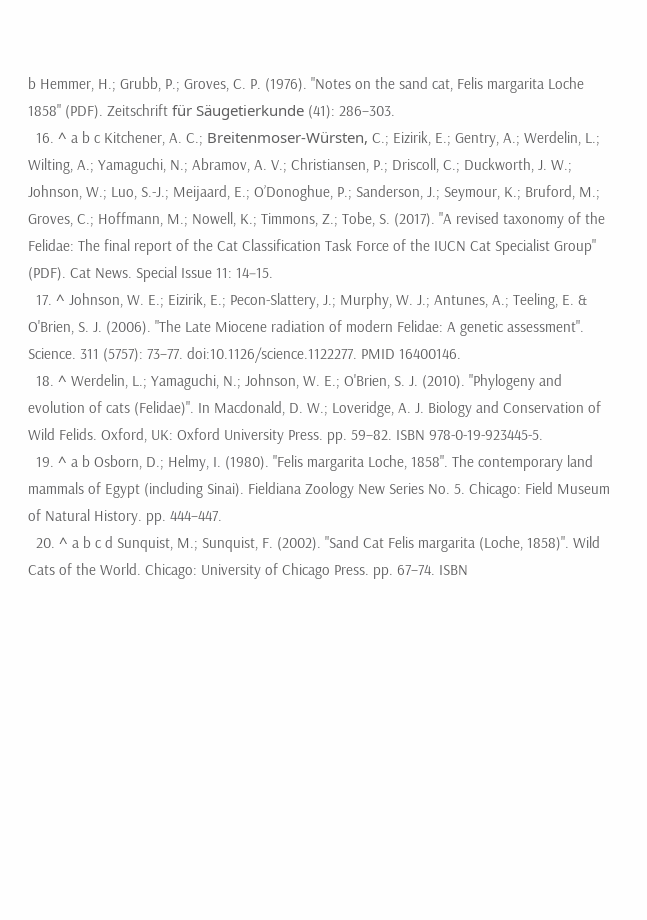b Hemmer, H.; Grubb, P.; Groves, C. P. (1976). "Notes on the sand cat, Felis margarita Loche 1858" (PDF). Zeitschrift für Säugetierkunde (41): 286–303.
  16. ^ a b c Kitchener, A. C.; Breitenmoser-Würsten, C.; Eizirik, E.; Gentry, A.; Werdelin, L.; Wilting, A.; Yamaguchi, N.; Abramov, A. V.; Christiansen, P.; Driscoll, C.; Duckworth, J. W.; Johnson, W.; Luo, S.-J.; Meijaard, E.; O’Donoghue, P.; Sanderson, J.; Seymour, K.; Bruford, M.; Groves, C.; Hoffmann, M.; Nowell, K.; Timmons, Z.; Tobe, S. (2017). "A revised taxonomy of the Felidae: The final report of the Cat Classification Task Force of the IUCN Cat Specialist Group" (PDF). Cat News. Special Issue 11: 14−15.
  17. ^ Johnson, W. E.; Eizirik, E.; Pecon-Slattery, J.; Murphy, W. J.; Antunes, A.; Teeling, E. & O'Brien, S. J. (2006). "The Late Miocene radiation of modern Felidae: A genetic assessment". Science. 311 (5757): 73–77. doi:10.1126/science.1122277. PMID 16400146.
  18. ^ Werdelin, L.; Yamaguchi, N.; Johnson, W. E.; O'Brien, S. J. (2010). "Phylogeny and evolution of cats (Felidae)". In Macdonald, D. W.; Loveridge, A. J. Biology and Conservation of Wild Felids. Oxford, UK: Oxford University Press. pp. 59–82. ISBN 978-0-19-923445-5.
  19. ^ a b Osborn, D.; Helmy, I. (1980). "Felis margarita Loche, 1858". The contemporary land mammals of Egypt (including Sinai). Fieldiana Zoology New Series No. 5. Chicago: Field Museum of Natural History. pp. 444–447.
  20. ^ a b c d Sunquist, M.; Sunquist, F. (2002). "Sand Cat Felis margarita (Loche, 1858)". Wild Cats of the World. Chicago: University of Chicago Press. pp. 67–74. ISBN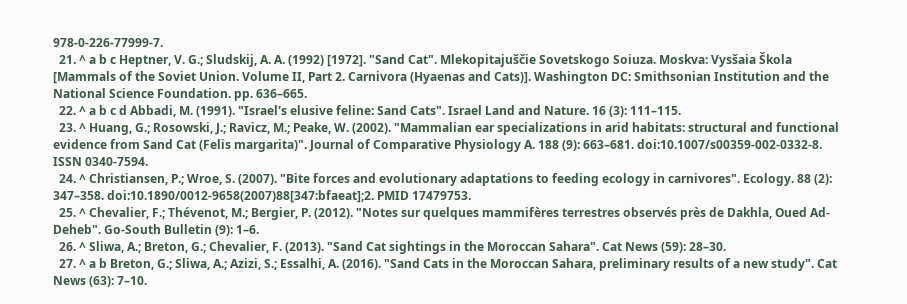978-0-226-77999-7.
  21. ^ a b c Heptner, V. G.; Sludskij, A. A. (1992) [1972]. "Sand Cat". Mlekopitajuščie Sovetskogo Soiuza. Moskva: Vysšaia Škola [Mammals of the Soviet Union. Volume II, Part 2. Carnivora (Hyaenas and Cats)]. Washington DC: Smithsonian Institution and the National Science Foundation. pp. 636–665.
  22. ^ a b c d Abbadi, M. (1991). "Israel's elusive feline: Sand Cats". Israel Land and Nature. 16 (3): 111–115.
  23. ^ Huang, G.; Rosowski, J.; Ravicz, M.; Peake, W. (2002). "Mammalian ear specializations in arid habitats: structural and functional evidence from Sand Cat (Felis margarita)". Journal of Comparative Physiology A. 188 (9): 663–681. doi:10.1007/s00359-002-0332-8. ISSN 0340-7594.
  24. ^ Christiansen, P.; Wroe, S. (2007). "Bite forces and evolutionary adaptations to feeding ecology in carnivores". Ecology. 88 (2): 347–358. doi:10.1890/0012-9658(2007)88[347:bfaeat];2. PMID 17479753.
  25. ^ Chevalier, F.; Thévenot, M.; Bergier, P. (2012). "Notes sur quelques mammifères terrestres observés près de Dakhla, Oued Ad-Deheb". Go-South Bulletin (9): 1–6.
  26. ^ Sliwa, A.; Breton, G.; Chevalier, F. (2013). "Sand Cat sightings in the Moroccan Sahara". Cat News (59): 28–30.
  27. ^ a b Breton, G.; Sliwa, A.; Azizi, S.; Essalhi, A. (2016). "Sand Cats in the Moroccan Sahara, preliminary results of a new study". Cat News (63): 7–10.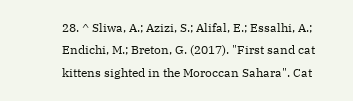28. ^ Sliwa, A.; Azizi, S.; Alifal, E.; Essalhi, A.; Endichi, M.; Breton, G. (2017). "First sand cat kittens sighted in the Moroccan Sahara". Cat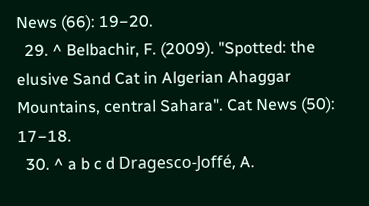News (66): 19−20.
  29. ^ Belbachir, F. (2009). "Spotted: the elusive Sand Cat in Algerian Ahaggar Mountains, central Sahara". Cat News (50): 17−18.
  30. ^ a b c d Dragesco-Joffé, A.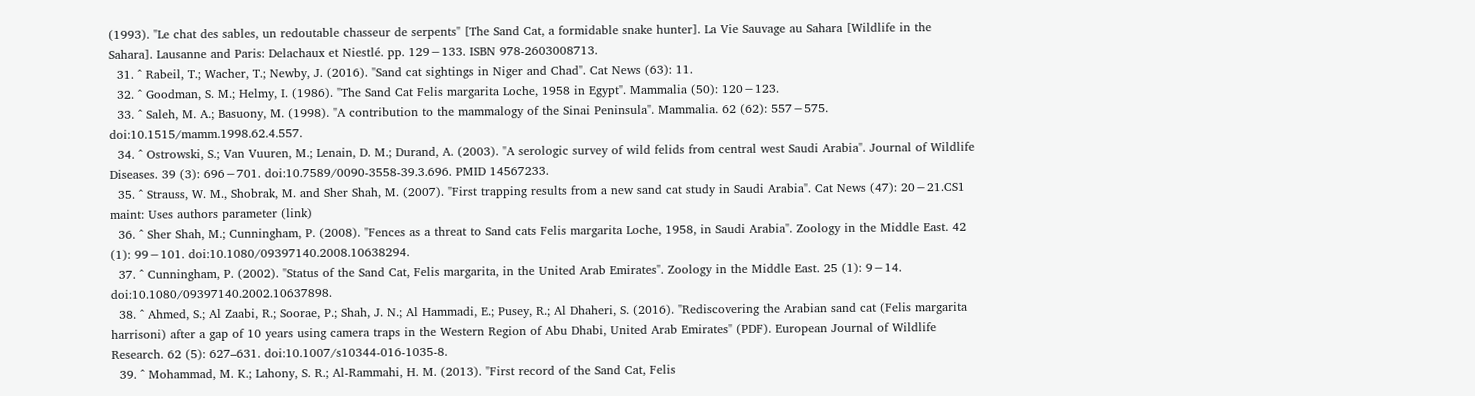(1993). "Le chat des sables, un redoutable chasseur de serpents" [The Sand Cat, a formidable snake hunter]. La Vie Sauvage au Sahara [Wildlife in the Sahara]. Lausanne and Paris: Delachaux et Niestlé. pp. 129−133. ISBN 978-2603008713.
  31. ^ Rabeil, T.; Wacher, T.; Newby, J. (2016). "Sand cat sightings in Niger and Chad". Cat News (63): 11.
  32. ^ Goodman, S. M.; Helmy, I. (1986). "The Sand Cat Felis margarita Loche, 1958 in Egypt". Mammalia (50): 120−123.
  33. ^ Saleh, M. A.; Basuony, M. (1998). "A contribution to the mammalogy of the Sinai Peninsula". Mammalia. 62 (62): 557−575. doi:10.1515/mamm.1998.62.4.557.
  34. ^ Ostrowski, S.; Van Vuuren, M.; Lenain, D. M.; Durand, A. (2003). "A serologic survey of wild felids from central west Saudi Arabia". Journal of Wildlife Diseases. 39 (3): 696−701. doi:10.7589/0090-3558-39.3.696. PMID 14567233.
  35. ^ Strauss, W. M., Shobrak, M. and Sher Shah, M. (2007). "First trapping results from a new sand cat study in Saudi Arabia". Cat News (47): 20−21.CS1 maint: Uses authors parameter (link)
  36. ^ Sher Shah, M.; Cunningham, P. (2008). "Fences as a threat to Sand cats Felis margarita Loche, 1958, in Saudi Arabia". Zoology in the Middle East. 42 (1): 99−101. doi:10.1080/09397140.2008.10638294.
  37. ^ Cunningham, P. (2002). "Status of the Sand Cat, Felis margarita, in the United Arab Emirates". Zoology in the Middle East. 25 (1): 9−14. doi:10.1080/09397140.2002.10637898.
  38. ^ Ahmed, S.; Al Zaabi, R.; Soorae, P.; Shah, J. N.; Al Hammadi, E.; Pusey, R.; Al Dhaheri, S. (2016). "Rediscovering the Arabian sand cat (Felis margarita harrisoni) after a gap of 10 years using camera traps in the Western Region of Abu Dhabi, United Arab Emirates" (PDF). European Journal of Wildlife Research. 62 (5): 627–631. doi:10.1007/s10344-016-1035-8.
  39. ^ Mohammad, M. K.; Lahony, S. R.; Al-Rammahi, H. M. (2013). "First record of the Sand Cat, Felis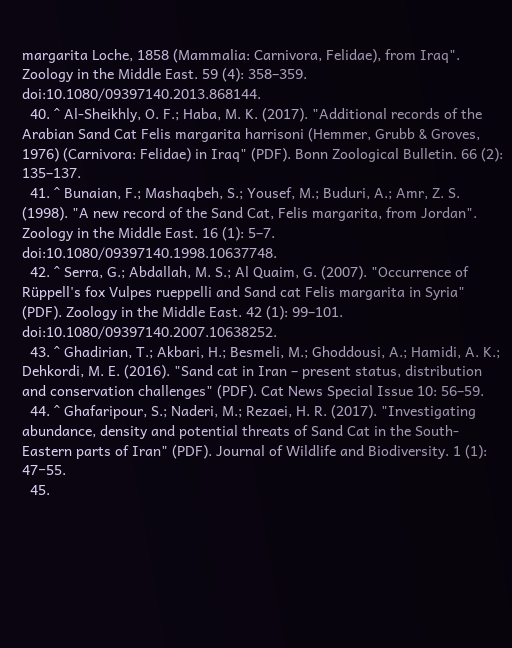margarita Loche, 1858 (Mammalia: Carnivora, Felidae), from Iraq". Zoology in the Middle East. 59 (4): 358–359. doi:10.1080/09397140.2013.868144.
  40. ^ Al-Sheikhly, O. F.; Haba, M. K. (2017). "Additional records of the Arabian Sand Cat Felis margarita harrisoni (Hemmer, Grubb & Groves, 1976) (Carnivora: Felidae) in Iraq" (PDF). Bonn Zoological Bulletin. 66 (2): 135–137.
  41. ^ Bunaian, F.; Mashaqbeh, S.; Yousef, M.; Buduri, A.; Amr, Z. S. (1998). "A new record of the Sand Cat, Felis margarita, from Jordan". Zoology in the Middle East. 16 (1): 5–7. doi:10.1080/09397140.1998.10637748.
  42. ^ Serra, G.; Abdallah, M. S.; Al Quaim, G. (2007). "Occurrence of Rüppell's fox Vulpes rueppelli and Sand cat Felis margarita in Syria" (PDF). Zoology in the Middle East. 42 (1): 99–101. doi:10.1080/09397140.2007.10638252.
  43. ^ Ghadirian, T.; Akbari, H.; Besmeli, M.; Ghoddousi, A.; Hamidi, A. K.; Dehkordi, M. E. (2016). "Sand cat in Iran – present status, distribution and conservation challenges" (PDF). Cat News Special Issue 10: 56–59.
  44. ^ Ghafaripour, S.; Naderi, M.; Rezaei, H. R. (2017). "Investigating abundance, density and potential threats of Sand Cat in the South-Eastern parts of Iran" (PDF). Journal of Wildlife and Biodiversity. 1 (1): 47−55.
  45.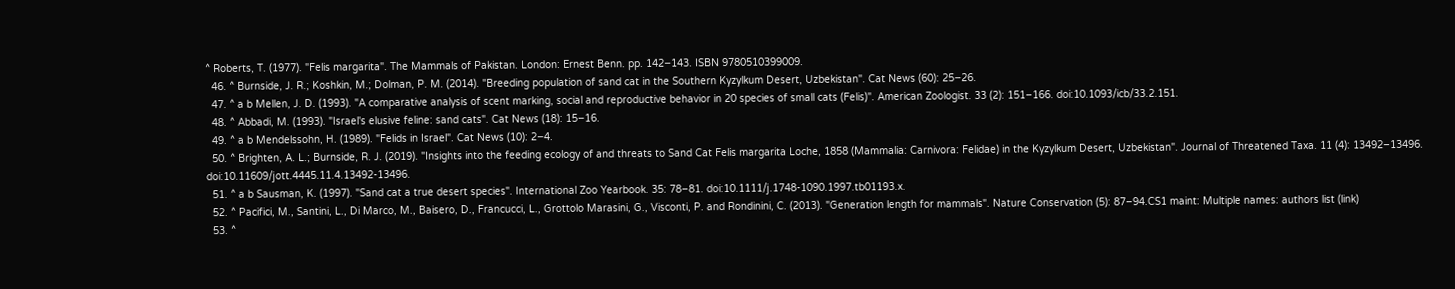^ Roberts, T. (1977). "Felis margarita". The Mammals of Pakistan. London: Ernest Benn. pp. 142−143. ISBN 9780510399009.
  46. ^ Burnside, J. R.; Koshkin, M.; Dolman, P. M. (2014). "Breeding population of sand cat in the Southern Kyzylkum Desert, Uzbekistan". Cat News (60): 25−26.
  47. ^ a b Mellen, J. D. (1993). "A comparative analysis of scent marking, social and reproductive behavior in 20 species of small cats (Felis)". American Zoologist. 33 (2): 151–166. doi:10.1093/icb/33.2.151.
  48. ^ Abbadi, M. (1993). "Israel's elusive feline: sand cats". Cat News (18): 15−16.
  49. ^ a b Mendelssohn, H. (1989). "Felids in Israel". Cat News (10): 2−4.
  50. ^ Brighten, A. L.; Burnside, R. J. (2019). "Insights into the feeding ecology of and threats to Sand Cat Felis margarita Loche, 1858 (Mammalia: Carnivora: Felidae) in the Kyzylkum Desert, Uzbekistan". Journal of Threatened Taxa. 11 (4): 13492–13496. doi:10.11609/jott.4445.11.4.13492-13496.
  51. ^ a b Sausman, K. (1997). "Sand cat a true desert species". International Zoo Yearbook. 35: 78–81. doi:10.1111/j.1748-1090.1997.tb01193.x.
  52. ^ Pacifici, M., Santini, L., Di Marco, M., Baisero, D., Francucci, L., Grottolo Marasini, G., Visconti, P. and Rondinini, C. (2013). "Generation length for mammals". Nature Conservation (5): 87–94.CS1 maint: Multiple names: authors list (link)
  53. ^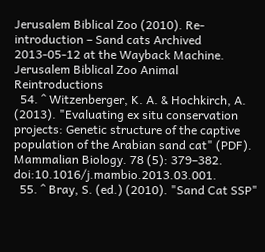Jerusalem Biblical Zoo (2010). Re-introduction – Sand cats Archived 2013-05-12 at the Wayback Machine. Jerusalem Biblical Zoo Animal Reintroductions
  54. ^ Witzenberger, K. A. & Hochkirch, A. (2013). "Evaluating ex situ conservation projects: Genetic structure of the captive population of the Arabian sand cat" (PDF). Mammalian Biology. 78 (5): 379–382. doi:10.1016/j.mambio.2013.03.001.
  55. ^ Bray, S. (ed.) (2010). "Sand Cat SSP"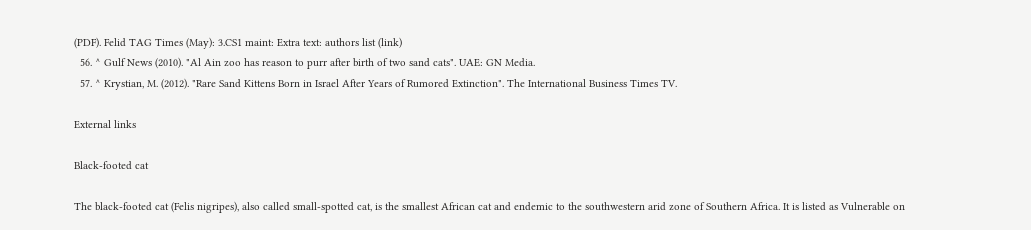(PDF). Felid TAG Times (May): 3.CS1 maint: Extra text: authors list (link)
  56. ^ Gulf News (2010). "Al Ain zoo has reason to purr after birth of two sand cats". UAE: GN Media.
  57. ^ Krystian, M. (2012). "Rare Sand Kittens Born in Israel After Years of Rumored Extinction". The International Business Times TV.

External links

Black-footed cat

The black-footed cat (Felis nigripes), also called small-spotted cat, is the smallest African cat and endemic to the southwestern arid zone of Southern Africa. It is listed as Vulnerable on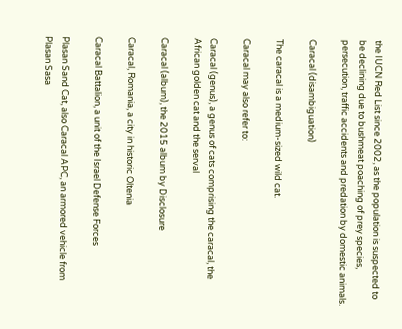the IUCN Red List since 2002, as the population is suspected to be declining due to bushmeat poaching of prey species, persecution, traffic accidents and predation by domestic animals.

Caracal (disambiguation)

The caracal is a medium-sized wild cat.

Caracal may also refer to:

Caracal (genus), a genus of cats comprising the caracal, the African golden cat and the serval

Caracal (album), the 2015 album by Disclosure

Caracal, Romania, a city in historic Oltenia

Caracal Battalion, a unit of the Israel Defense Forces

Plasan Sand Cat, also Caracal APC, an armored vehicle from Plasan Sasa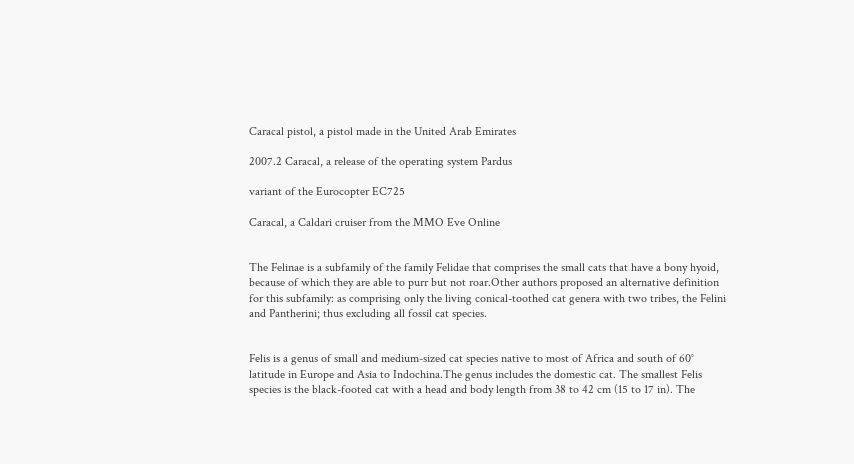Caracal pistol, a pistol made in the United Arab Emirates

2007.2 Caracal, a release of the operating system Pardus

variant of the Eurocopter EC725

Caracal, a Caldari cruiser from the MMO Eve Online


The Felinae is a subfamily of the family Felidae that comprises the small cats that have a bony hyoid, because of which they are able to purr but not roar.Other authors proposed an alternative definition for this subfamily: as comprising only the living conical-toothed cat genera with two tribes, the Felini and Pantherini; thus excluding all fossil cat species.


Felis is a genus of small and medium-sized cat species native to most of Africa and south of 60° latitude in Europe and Asia to Indochina.The genus includes the domestic cat. The smallest Felis species is the black-footed cat with a head and body length from 38 to 42 cm (15 to 17 in). The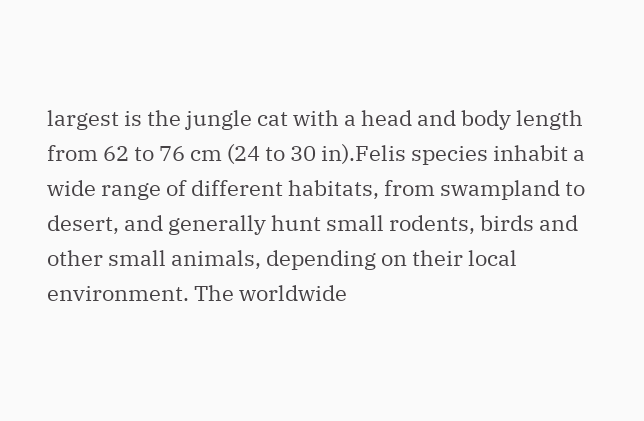largest is the jungle cat with a head and body length from 62 to 76 cm (24 to 30 in).Felis species inhabit a wide range of different habitats, from swampland to desert, and generally hunt small rodents, birds and other small animals, depending on their local environment. The worldwide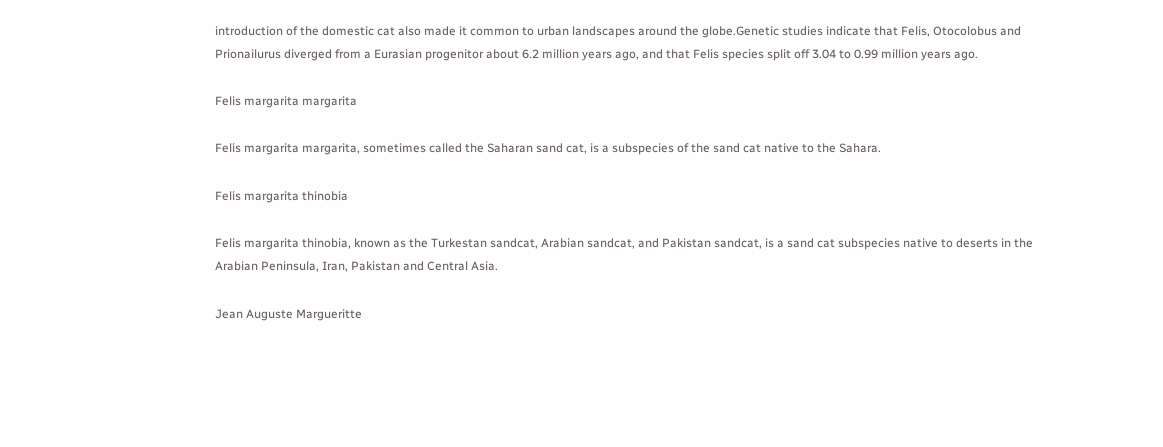introduction of the domestic cat also made it common to urban landscapes around the globe.Genetic studies indicate that Felis, Otocolobus and Prionailurus diverged from a Eurasian progenitor about 6.2 million years ago, and that Felis species split off 3.04 to 0.99 million years ago.

Felis margarita margarita

Felis margarita margarita, sometimes called the Saharan sand cat, is a subspecies of the sand cat native to the Sahara.

Felis margarita thinobia

Felis margarita thinobia, known as the Turkestan sandcat, Arabian sandcat, and Pakistan sandcat, is a sand cat subspecies native to deserts in the Arabian Peninsula, Iran, Pakistan and Central Asia.

Jean Auguste Margueritte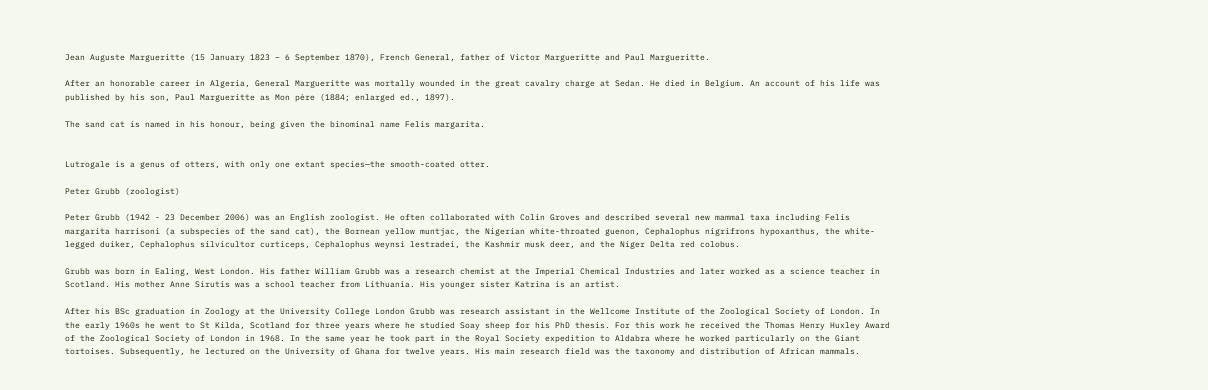Jean Auguste Margueritte (15 January 1823 – 6 September 1870), French General, father of Victor Margueritte and Paul Margueritte.

After an honorable career in Algeria, General Margueritte was mortally wounded in the great cavalry charge at Sedan. He died in Belgium. An account of his life was published by his son, Paul Margueritte as Mon père (1884; enlarged ed., 1897).

The sand cat is named in his honour, being given the binominal name Felis margarita.


Lutrogale is a genus of otters, with only one extant species—the smooth-coated otter.

Peter Grubb (zoologist)

Peter Grubb (1942 - 23 December 2006) was an English zoologist. He often collaborated with Colin Groves and described several new mammal taxa including Felis margarita harrisoni (a subspecies of the sand cat), the Bornean yellow muntjac, the Nigerian white-throated guenon, Cephalophus nigrifrons hypoxanthus, the white-legged duiker, Cephalophus silvicultor curticeps, Cephalophus weynsi lestradei, the Kashmir musk deer, and the Niger Delta red colobus.

Grubb was born in Ealing, West London. His father William Grubb was a research chemist at the Imperial Chemical Industries and later worked as a science teacher in Scotland. His mother Anne Sirutis was a school teacher from Lithuania. His younger sister Katrina is an artist.

After his BSc graduation in Zoology at the University College London Grubb was research assistant in the Wellcome Institute of the Zoological Society of London. In the early 1960s he went to St Kilda, Scotland for three years where he studied Soay sheep for his PhD thesis. For this work he received the Thomas Henry Huxley Award of the Zoological Society of London in 1968. In the same year he took part in the Royal Society expedition to Aldabra where he worked particularly on the Giant tortoises. Subsequently, he lectured on the University of Ghana for twelve years. His main research field was the taxonomy and distribution of African mammals.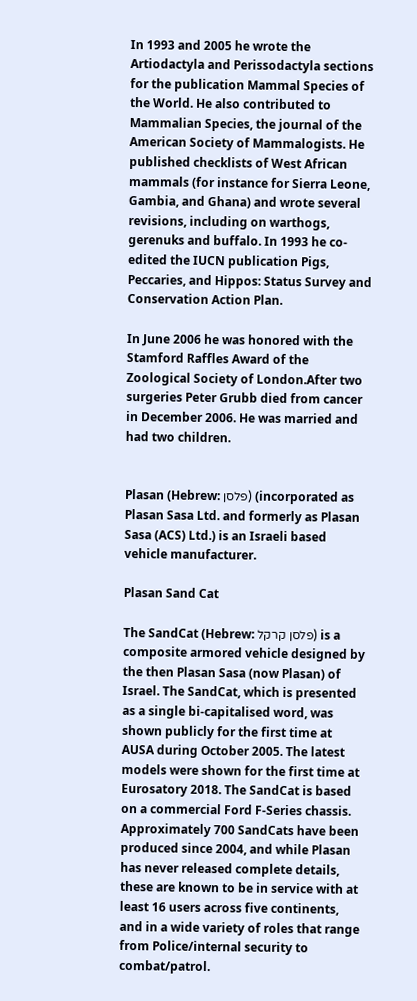In 1993 and 2005 he wrote the Artiodactyla and Perissodactyla sections for the publication Mammal Species of the World. He also contributed to Mammalian Species, the journal of the American Society of Mammalogists. He published checklists of West African mammals (for instance for Sierra Leone, Gambia, and Ghana) and wrote several revisions, including on warthogs, gerenuks and buffalo. In 1993 he co-edited the IUCN publication Pigs, Peccaries, and Hippos: Status Survey and Conservation Action Plan.

In June 2006 he was honored with the Stamford Raffles Award of the Zoological Society of London.After two surgeries Peter Grubb died from cancer in December 2006. He was married and had two children.


Plasan (Hebrew: פלסן) (incorporated as Plasan Sasa Ltd. and formerly as Plasan Sasa (ACS) Ltd.) is an Israeli based vehicle manufacturer.

Plasan Sand Cat

The SandCat (Hebrew: פלסן קרקל) is a composite armored vehicle designed by the then Plasan Sasa (now Plasan) of Israel. The SandCat, which is presented as a single bi-capitalised word, was shown publicly for the first time at AUSA during October 2005. The latest models were shown for the first time at Eurosatory 2018. The SandCat is based on a commercial Ford F-Series chassis. Approximately 700 SandCats have been produced since 2004, and while Plasan has never released complete details, these are known to be in service with at least 16 users across five continents, and in a wide variety of roles that range from Police/internal security to combat/patrol.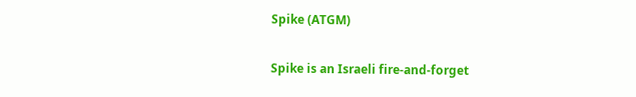Spike (ATGM)

Spike is an Israeli fire-and-forget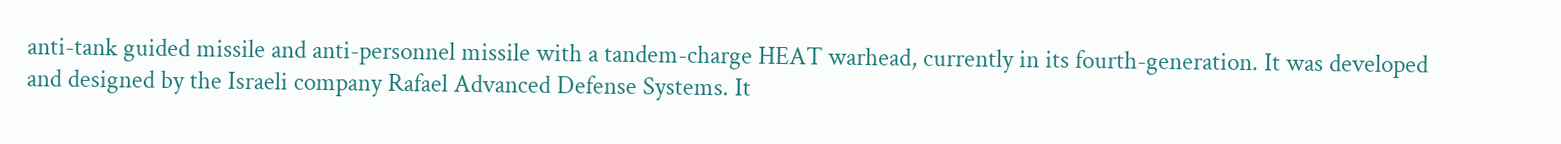anti-tank guided missile and anti-personnel missile with a tandem-charge HEAT warhead, currently in its fourth-generation. It was developed and designed by the Israeli company Rafael Advanced Defense Systems. It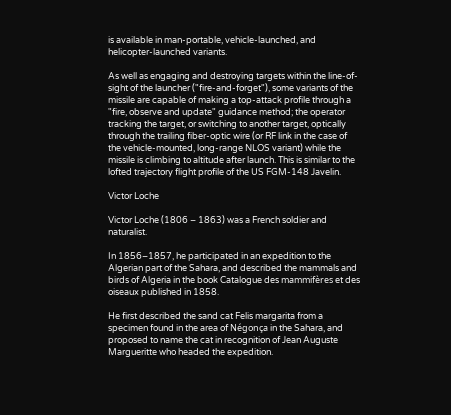is available in man-portable, vehicle-launched, and helicopter-launched variants.

As well as engaging and destroying targets within the line-of-sight of the launcher ("fire-and-forget"), some variants of the missile are capable of making a top-attack profile through a "fire, observe and update" guidance method; the operator tracking the target, or switching to another target, optically through the trailing fiber-optic wire (or RF link in the case of the vehicle-mounted, long-range NLOS variant) while the missile is climbing to altitude after launch. This is similar to the lofted trajectory flight profile of the US FGM-148 Javelin.

Victor Loche

Victor Loche (1806 – 1863) was a French soldier and naturalist.

In 1856–1857, he participated in an expedition to the Algerian part of the Sahara, and described the mammals and birds of Algeria in the book Catalogue des mammifères et des oiseaux published in 1858.

He first described the sand cat Felis margarita from a specimen found in the area of Négonça in the Sahara, and proposed to name the cat in recognition of Jean Auguste Margueritte who headed the expedition.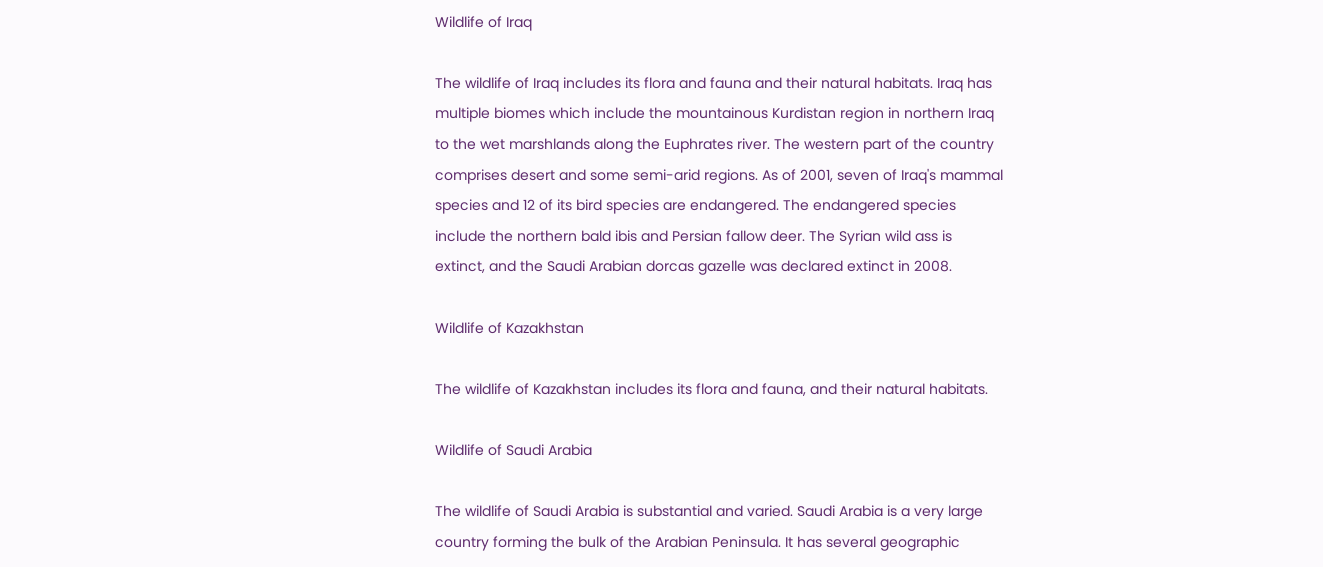Wildlife of Iraq

The wildlife of Iraq includes its flora and fauna and their natural habitats. Iraq has multiple biomes which include the mountainous Kurdistan region in northern Iraq to the wet marshlands along the Euphrates river. The western part of the country comprises desert and some semi-arid regions. As of 2001, seven of Iraq's mammal species and 12 of its bird species are endangered. The endangered species include the northern bald ibis and Persian fallow deer. The Syrian wild ass is extinct, and the Saudi Arabian dorcas gazelle was declared extinct in 2008.

Wildlife of Kazakhstan

The wildlife of Kazakhstan includes its flora and fauna, and their natural habitats.

Wildlife of Saudi Arabia

The wildlife of Saudi Arabia is substantial and varied. Saudi Arabia is a very large country forming the bulk of the Arabian Peninsula. It has several geographic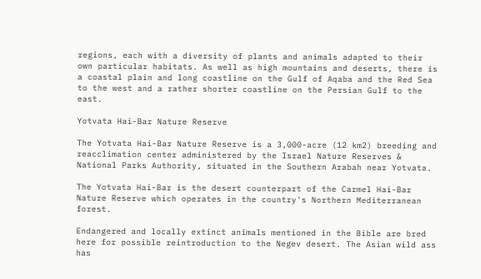regions, each with a diversity of plants and animals adapted to their own particular habitats. As well as high mountains and deserts, there is a coastal plain and long coastline on the Gulf of Aqaba and the Red Sea to the west and a rather shorter coastline on the Persian Gulf to the east.

Yotvata Hai-Bar Nature Reserve

The Yotvata Hai-Bar Nature Reserve is a 3,000-acre (12 km2) breeding and reacclimation center administered by the Israel Nature Reserves & National Parks Authority, situated in the Southern Arabah near Yotvata.

The Yotvata Hai-Bar is the desert counterpart of the Carmel Hai-Bar Nature Reserve which operates in the country's Northern Mediterranean forest.

Endangered and locally extinct animals mentioned in the Bible are bred here for possible reintroduction to the Negev desert. The Asian wild ass has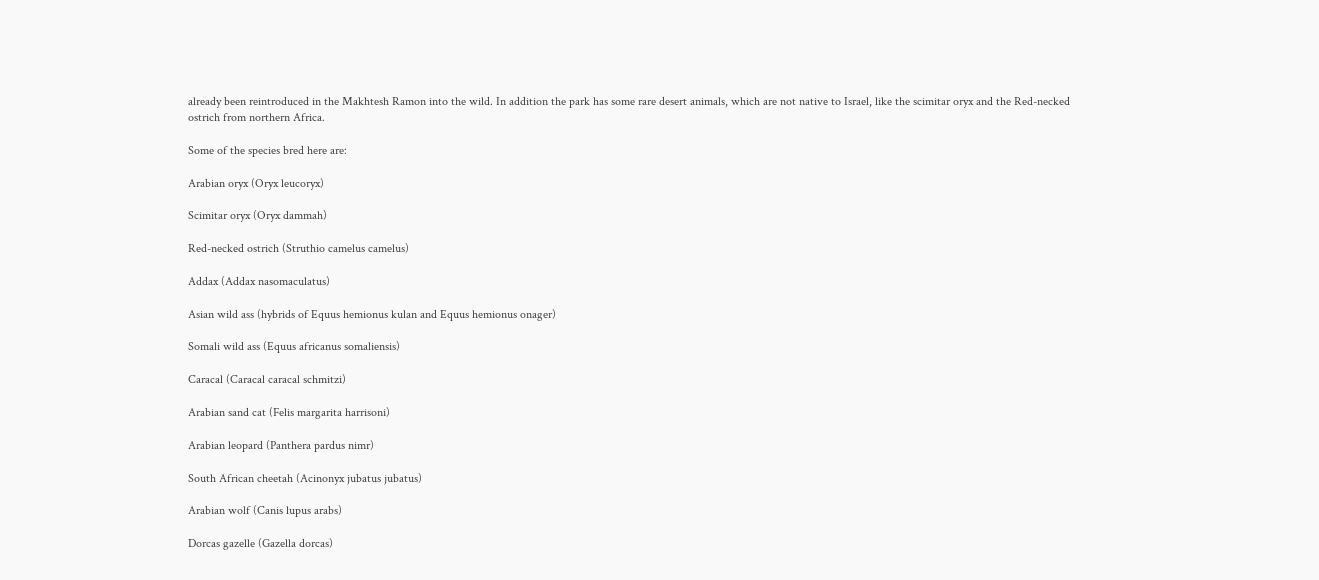already been reintroduced in the Makhtesh Ramon into the wild. In addition the park has some rare desert animals, which are not native to Israel, like the scimitar oryx and the Red-necked ostrich from northern Africa.

Some of the species bred here are:

Arabian oryx (Oryx leucoryx)

Scimitar oryx (Oryx dammah)

Red-necked ostrich (Struthio camelus camelus)

Addax (Addax nasomaculatus)

Asian wild ass (hybrids of Equus hemionus kulan and Equus hemionus onager)

Somali wild ass (Equus africanus somaliensis)

Caracal (Caracal caracal schmitzi)

Arabian sand cat (Felis margarita harrisoni)

Arabian leopard (Panthera pardus nimr)

South African cheetah (Acinonyx jubatus jubatus)

Arabian wolf (Canis lupus arabs)

Dorcas gazelle (Gazella dorcas)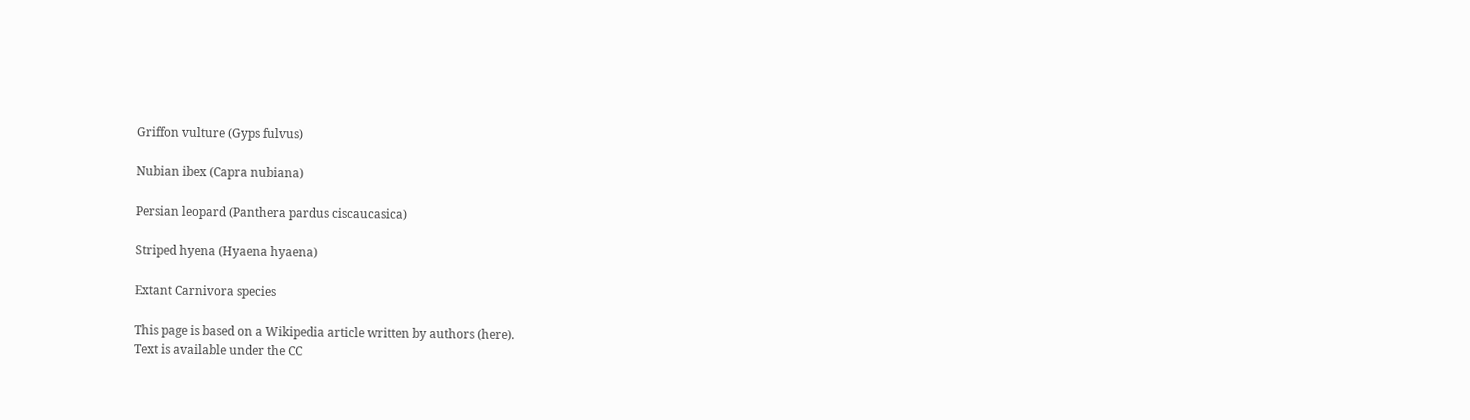Griffon vulture (Gyps fulvus)

Nubian ibex (Capra nubiana)

Persian leopard (Panthera pardus ciscaucasica)

Striped hyena (Hyaena hyaena)

Extant Carnivora species

This page is based on a Wikipedia article written by authors (here).
Text is available under the CC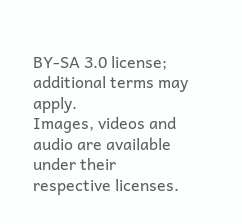BY-SA 3.0 license; additional terms may apply.
Images, videos and audio are available under their respective licenses.